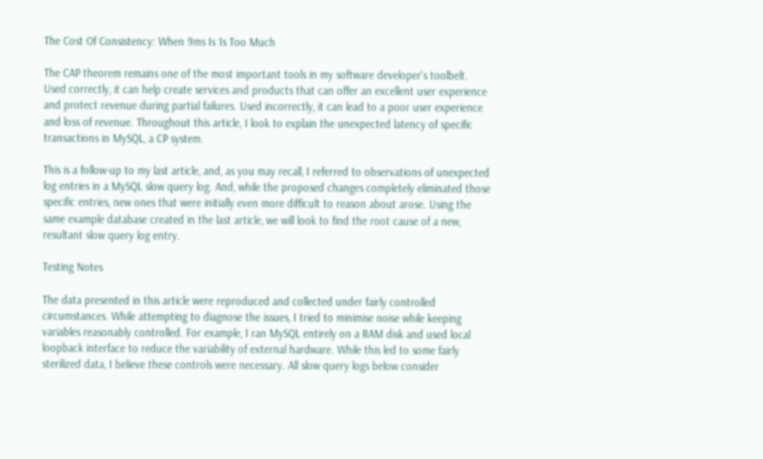The Cost Of Consistency: When 9ms Is 1s Too Much

The CAP theorem remains one of the most important tools in my software developer's toolbelt. Used correctly, it can help create services and products that can offer an excellent user experience and protect revenue during partial failures. Used incorrectly, it can lead to a poor user experience and loss of revenue. Throughout this article, I look to explain the unexpected latency of specific transactions in MySQL, a CP system.

This is a follow-up to my last article, and, as you may recall, I referred to observations of unexpected log entries in a MySQL slow query log. And, while the proposed changes completely eliminated those specific entries, new ones that were initially even more difficult to reason about arose. Using the same example database created in the last article, we will look to find the root cause of a new, resultant slow query log entry.

Testing Notes

The data presented in this article were reproduced and collected under fairly controlled circumstances. While attempting to diagnose the issues, I tried to minimise noise while keeping variables reasonably controlled. For example, I ran MySQL entirely on a RAM disk and used local loopback interface to reduce the variability of external hardware. While this led to some fairly sterilized data, I believe these controls were necessary. All slow query logs below consider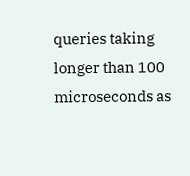queries taking longer than 100 microseconds as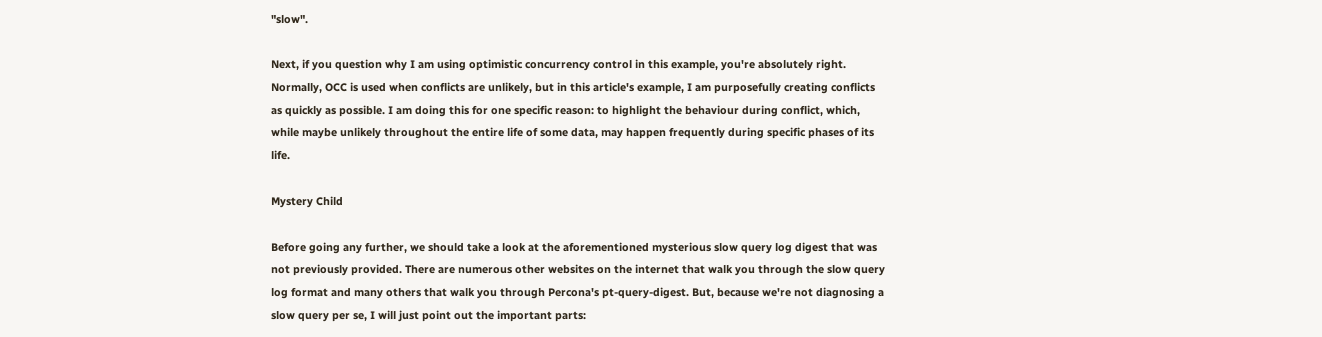"slow".

Next, if you question why I am using optimistic concurrency control in this example, you're absolutely right. Normally, OCC is used when conflicts are unlikely, but in this article's example, I am purposefully creating conflicts as quickly as possible. I am doing this for one specific reason: to highlight the behaviour during conflict, which, while maybe unlikely throughout the entire life of some data, may happen frequently during specific phases of its life.

Mystery Child

Before going any further, we should take a look at the aforementioned mysterious slow query log digest that was not previously provided. There are numerous other websites on the internet that walk you through the slow query log format and many others that walk you through Percona's pt-query-digest. But, because we're not diagnosing a slow query per se, I will just point out the important parts: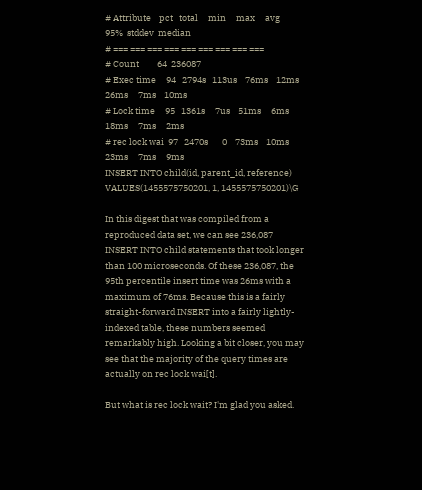# Attribute    pct   total     min     max     avg     95%  stddev  median
# === === === === === === === === ===
# Count         64  236087
# Exec time     94   2794s   113us    76ms    12ms    26ms     7ms    10ms
# Lock time     95   1361s     7us    51ms     6ms    18ms     7ms     2ms
# rec lock wai  97   2470s       0    73ms    10ms    23ms     7ms     9ms
INSERT INTO child(id, parent_id, reference) VALUES(1455575750201, 1, 1455575750201)\G

In this digest that was compiled from a reproduced data set, we can see 236,087 INSERT INTO child statements that took longer than 100 microseconds. Of these 236,087, the 95th percentile insert time was 26ms with a maximum of 76ms. Because this is a fairly straight-forward INSERT into a fairly lightly-indexed table, these numbers seemed remarkably high. Looking a bit closer, you may see that the majority of the query times are actually on rec lock wai[t].

But what is rec lock wait? I'm glad you asked.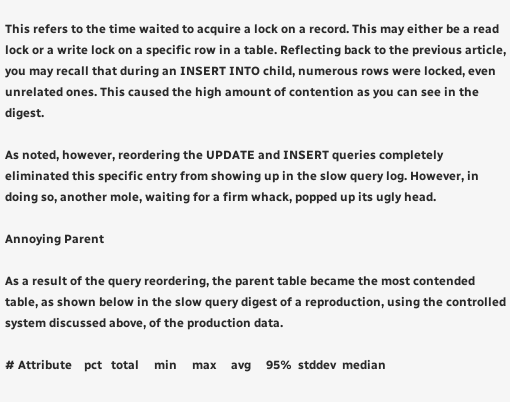This refers to the time waited to acquire a lock on a record. This may either be a read lock or a write lock on a specific row in a table. Reflecting back to the previous article, you may recall that during an INSERT INTO child, numerous rows were locked, even unrelated ones. This caused the high amount of contention as you can see in the digest.

As noted, however, reordering the UPDATE and INSERT queries completely eliminated this specific entry from showing up in the slow query log. However, in doing so, another mole, waiting for a firm whack, popped up its ugly head.

Annoying Parent

As a result of the query reordering, the parent table became the most contended table, as shown below in the slow query digest of a reproduction, using the controlled system discussed above, of the production data.

# Attribute    pct   total     min     max     avg     95%  stddev  median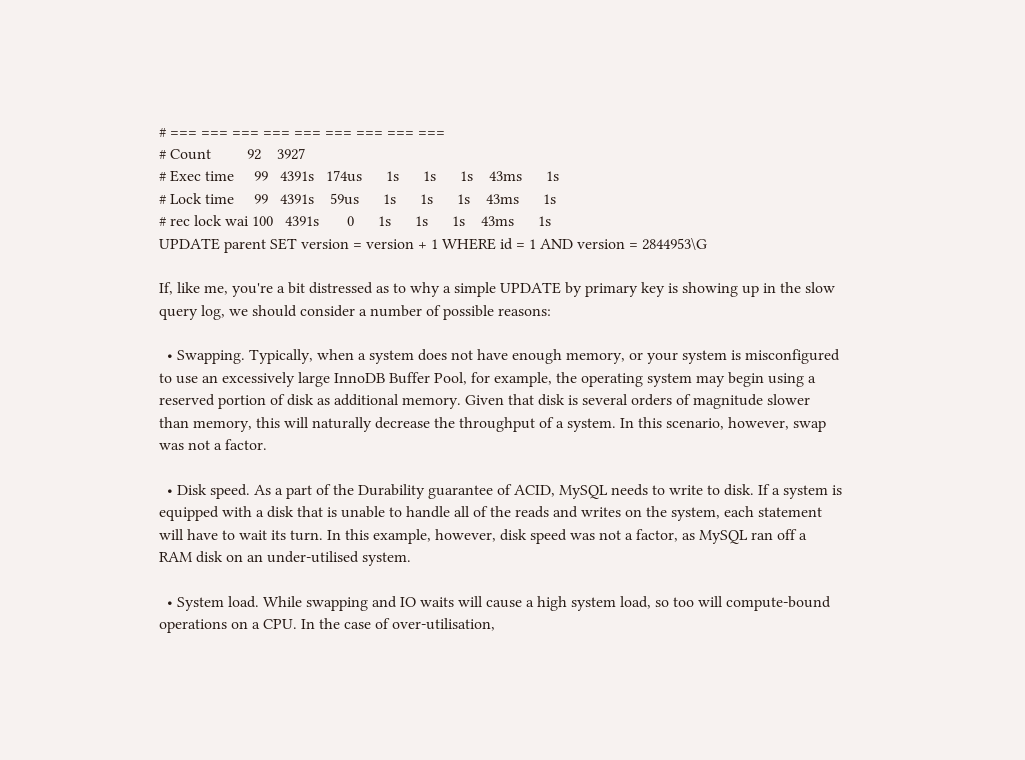# === === === === === === === === ===
# Count         92    3927
# Exec time     99   4391s   174us      1s      1s      1s    43ms      1s
# Lock time     99   4391s    59us      1s      1s      1s    43ms      1s
# rec lock wai 100   4391s       0      1s      1s      1s    43ms      1s
UPDATE parent SET version = version + 1 WHERE id = 1 AND version = 2844953\G

If, like me, you're a bit distressed as to why a simple UPDATE by primary key is showing up in the slow query log, we should consider a number of possible reasons:

  • Swapping. Typically, when a system does not have enough memory, or your system is misconfigured to use an excessively large InnoDB Buffer Pool, for example, the operating system may begin using a reserved portion of disk as additional memory. Given that disk is several orders of magnitude slower than memory, this will naturally decrease the throughput of a system. In this scenario, however, swap was not a factor.

  • Disk speed. As a part of the Durability guarantee of ACID, MySQL needs to write to disk. If a system is equipped with a disk that is unable to handle all of the reads and writes on the system, each statement will have to wait its turn. In this example, however, disk speed was not a factor, as MySQL ran off a RAM disk on an under-utilised system.

  • System load. While swapping and IO waits will cause a high system load, so too will compute-bound operations on a CPU. In the case of over-utilisation,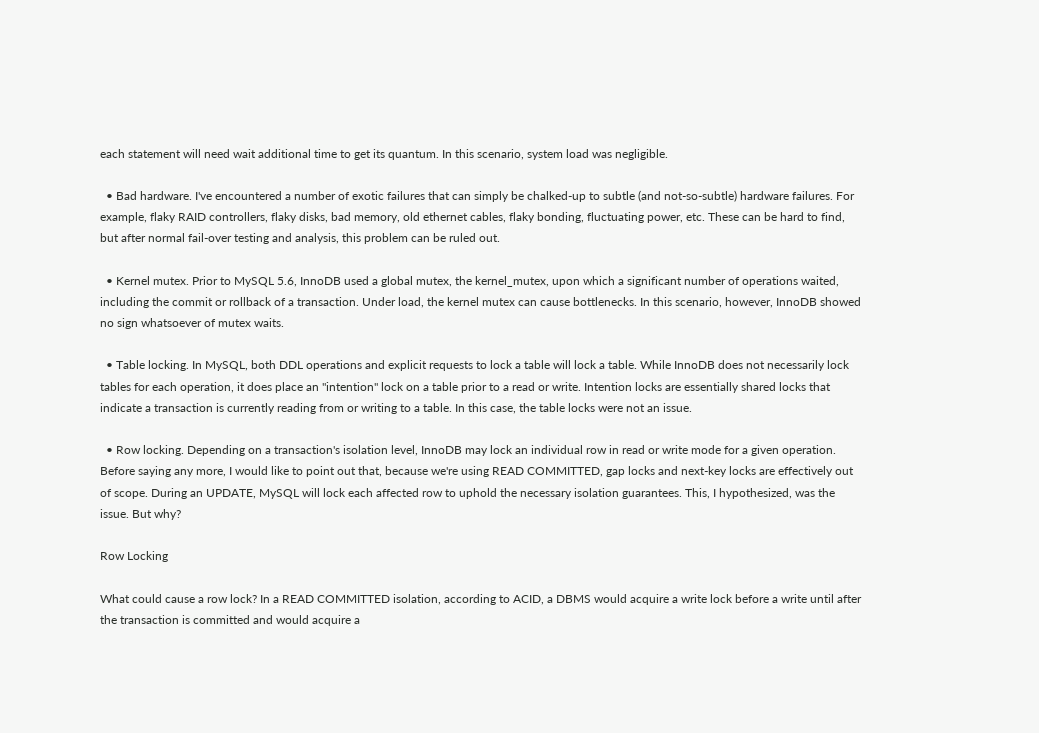each statement will need wait additional time to get its quantum. In this scenario, system load was negligible.

  • Bad hardware. I've encountered a number of exotic failures that can simply be chalked-up to subtle (and not-so-subtle) hardware failures. For example, flaky RAID controllers, flaky disks, bad memory, old ethernet cables, flaky bonding, fluctuating power, etc. These can be hard to find, but after normal fail-over testing and analysis, this problem can be ruled out.

  • Kernel mutex. Prior to MySQL 5.6, InnoDB used a global mutex, the kernel_mutex, upon which a significant number of operations waited, including the commit or rollback of a transaction. Under load, the kernel mutex can cause bottlenecks. In this scenario, however, InnoDB showed no sign whatsoever of mutex waits.

  • Table locking. In MySQL, both DDL operations and explicit requests to lock a table will lock a table. While InnoDB does not necessarily lock tables for each operation, it does place an "intention" lock on a table prior to a read or write. Intention locks are essentially shared locks that indicate a transaction is currently reading from or writing to a table. In this case, the table locks were not an issue.

  • Row locking. Depending on a transaction's isolation level, InnoDB may lock an individual row in read or write mode for a given operation. Before saying any more, I would like to point out that, because we're using READ COMMITTED, gap locks and next-key locks are effectively out of scope. During an UPDATE, MySQL will lock each affected row to uphold the necessary isolation guarantees. This, I hypothesized, was the issue. But why?

Row Locking

What could cause a row lock? In a READ COMMITTED isolation, according to ACID, a DBMS would acquire a write lock before a write until after the transaction is committed and would acquire a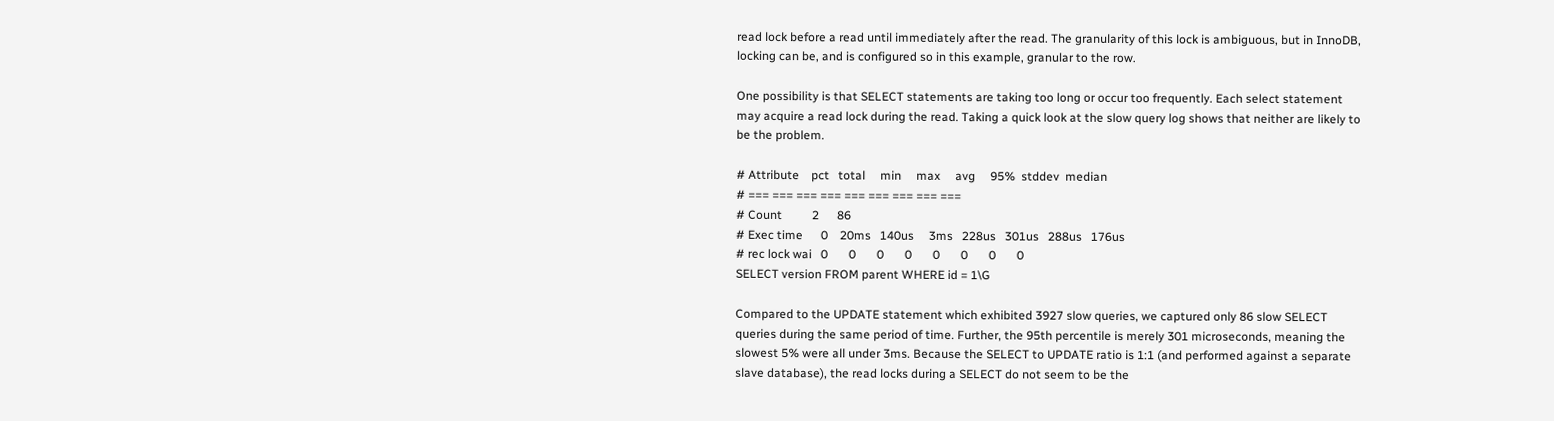read lock before a read until immediately after the read. The granularity of this lock is ambiguous, but in InnoDB, locking can be, and is configured so in this example, granular to the row.

One possibility is that SELECT statements are taking too long or occur too frequently. Each select statement may acquire a read lock during the read. Taking a quick look at the slow query log shows that neither are likely to be the problem.

# Attribute    pct   total     min     max     avg     95%  stddev  median
# === === === === === === === === ===
# Count          2      86
# Exec time      0    20ms   140us     3ms   228us   301us   288us   176us
# rec lock wai   0       0       0       0       0       0       0       0
SELECT version FROM parent WHERE id = 1\G

Compared to the UPDATE statement which exhibited 3927 slow queries, we captured only 86 slow SELECT queries during the same period of time. Further, the 95th percentile is merely 301 microseconds, meaning the slowest 5% were all under 3ms. Because the SELECT to UPDATE ratio is 1:1 (and performed against a separate slave database), the read locks during a SELECT do not seem to be the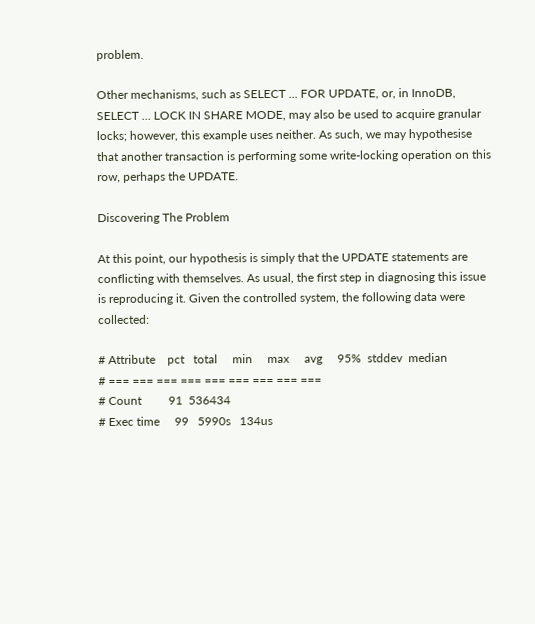problem.

Other mechanisms, such as SELECT ... FOR UPDATE, or, in InnoDB, SELECT ... LOCK IN SHARE MODE, may also be used to acquire granular locks; however, this example uses neither. As such, we may hypothesise that another transaction is performing some write-locking operation on this row, perhaps the UPDATE.

Discovering The Problem

At this point, our hypothesis is simply that the UPDATE statements are conflicting with themselves. As usual, the first step in diagnosing this issue is reproducing it. Given the controlled system, the following data were collected:

# Attribute    pct   total     min     max     avg     95%  stddev  median
# === === === === === === === === ===
# Count         91  536434
# Exec time     99   5990s   134us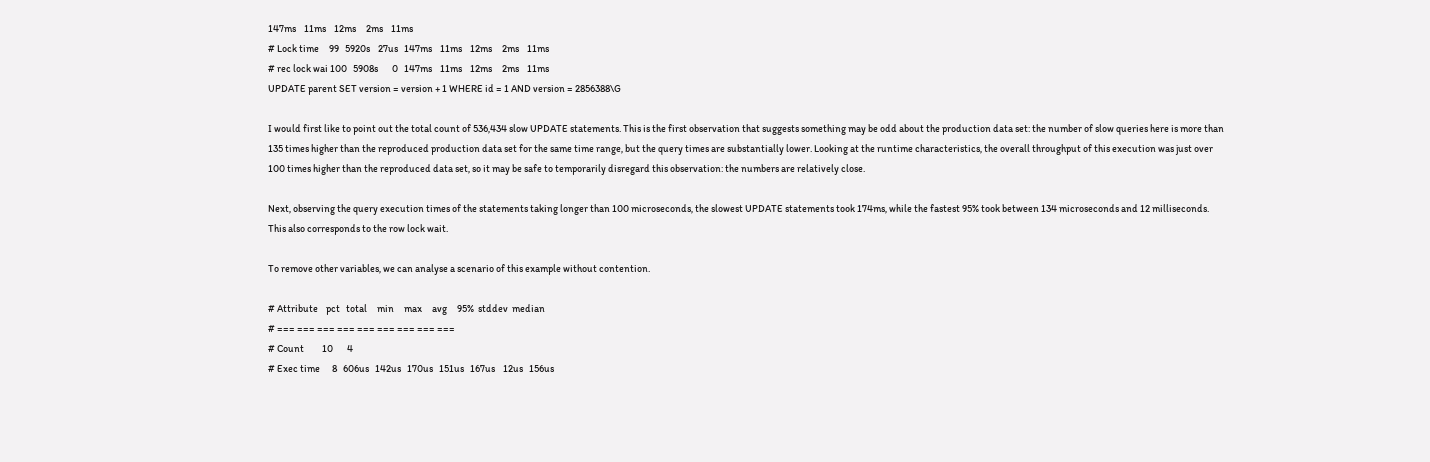147ms    11ms    12ms     2ms    11ms
# Lock time     99   5920s    27us   147ms    11ms    12ms     2ms    11ms
# rec lock wai 100   5908s       0   147ms    11ms    12ms     2ms    11ms
UPDATE parent SET version = version + 1 WHERE id = 1 AND version = 2856388\G

I would first like to point out the total count of 536,434 slow UPDATE statements. This is the first observation that suggests something may be odd about the production data set: the number of slow queries here is more than 135 times higher than the reproduced production data set for the same time range, but the query times are substantially lower. Looking at the runtime characteristics, the overall throughput of this execution was just over 100 times higher than the reproduced data set, so it may be safe to temporarily disregard this observation: the numbers are relatively close.

Next, observing the query execution times of the statements taking longer than 100 microseconds, the slowest UPDATE statements took 174ms, while the fastest 95% took between 134 microseconds and 12 milliseconds. This also corresponds to the row lock wait.

To remove other variables, we can analyse a scenario of this example without contention.

# Attribute    pct   total     min     max     avg     95%  stddev  median
# === === === === === === === === ===
# Count         10       4
# Exec time      8   606us   142us   170us   151us   167us    12us   156us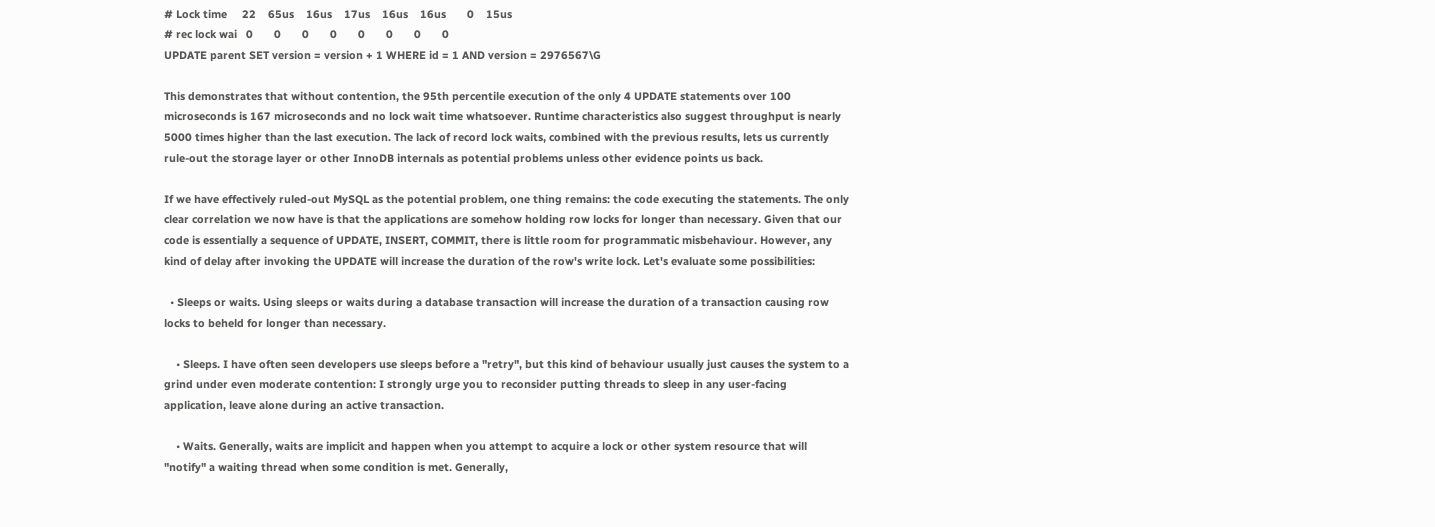# Lock time     22    65us    16us    17us    16us    16us       0    15us
# rec lock wai   0       0       0       0       0       0       0       0
UPDATE parent SET version = version + 1 WHERE id = 1 AND version = 2976567\G

This demonstrates that without contention, the 95th percentile execution of the only 4 UPDATE statements over 100 microseconds is 167 microseconds and no lock wait time whatsoever. Runtime characteristics also suggest throughput is nearly 5000 times higher than the last execution. The lack of record lock waits, combined with the previous results, lets us currently rule-out the storage layer or other InnoDB internals as potential problems unless other evidence points us back.

If we have effectively ruled-out MySQL as the potential problem, one thing remains: the code executing the statements. The only clear correlation we now have is that the applications are somehow holding row locks for longer than necessary. Given that our code is essentially a sequence of UPDATE, INSERT, COMMIT, there is little room for programmatic misbehaviour. However, any kind of delay after invoking the UPDATE will increase the duration of the row's write lock. Let's evaluate some possibilities:

  • Sleeps or waits. Using sleeps or waits during a database transaction will increase the duration of a transaction causing row locks to beheld for longer than necessary.

    • Sleeps. I have often seen developers use sleeps before a "retry", but this kind of behaviour usually just causes the system to a grind under even moderate contention: I strongly urge you to reconsider putting threads to sleep in any user-facing application, leave alone during an active transaction.

    • Waits. Generally, waits are implicit and happen when you attempt to acquire a lock or other system resource that will "notify" a waiting thread when some condition is met. Generally,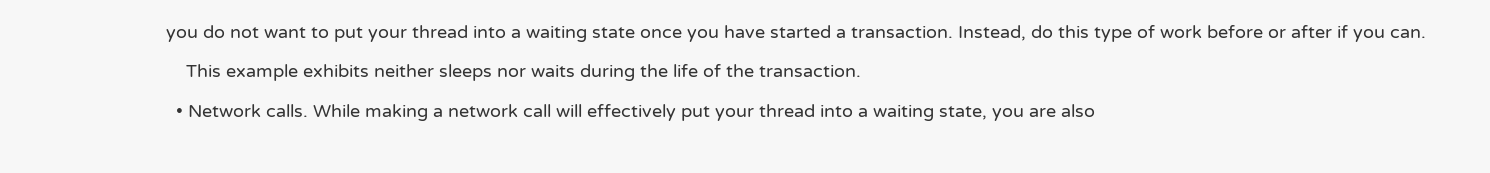you do not want to put your thread into a waiting state once you have started a transaction. Instead, do this type of work before or after if you can.

    This example exhibits neither sleeps nor waits during the life of the transaction.

  • Network calls. While making a network call will effectively put your thread into a waiting state, you are also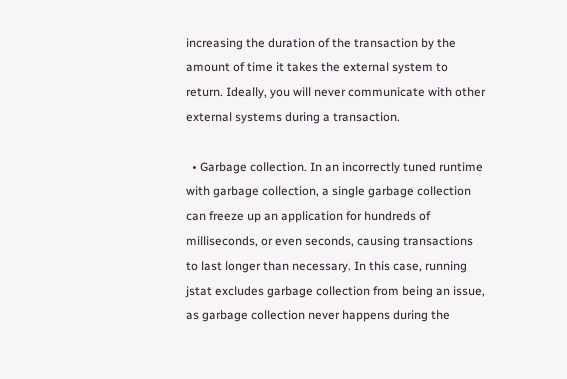increasing the duration of the transaction by the amount of time it takes the external system to return. Ideally, you will never communicate with other external systems during a transaction.

  • Garbage collection. In an incorrectly tuned runtime with garbage collection, a single garbage collection can freeze up an application for hundreds of milliseconds, or even seconds, causing transactions to last longer than necessary. In this case, running jstat excludes garbage collection from being an issue, as garbage collection never happens during the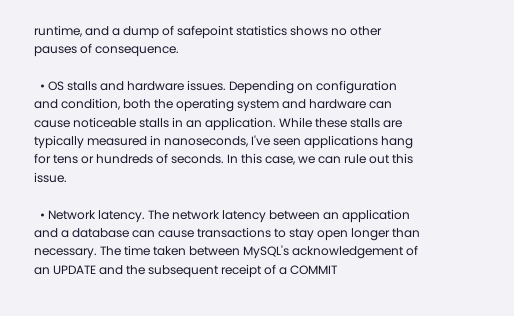runtime, and a dump of safepoint statistics shows no other pauses of consequence.

  • OS stalls and hardware issues. Depending on configuration and condition, both the operating system and hardware can cause noticeable stalls in an application. While these stalls are typically measured in nanoseconds, I've seen applications hang for tens or hundreds of seconds. In this case, we can rule out this issue.

  • Network latency. The network latency between an application and a database can cause transactions to stay open longer than necessary. The time taken between MySQL's acknowledgement of an UPDATE and the subsequent receipt of a COMMIT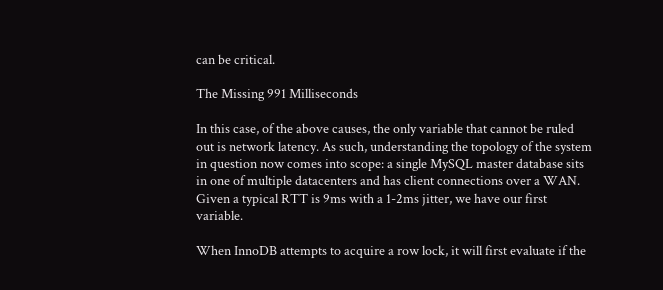can be critical.

The Missing 991 Milliseconds

In this case, of the above causes, the only variable that cannot be ruled out is network latency. As such, understanding the topology of the system in question now comes into scope: a single MySQL master database sits in one of multiple datacenters and has client connections over a WAN. Given a typical RTT is 9ms with a 1-2ms jitter, we have our first variable.

When InnoDB attempts to acquire a row lock, it will first evaluate if the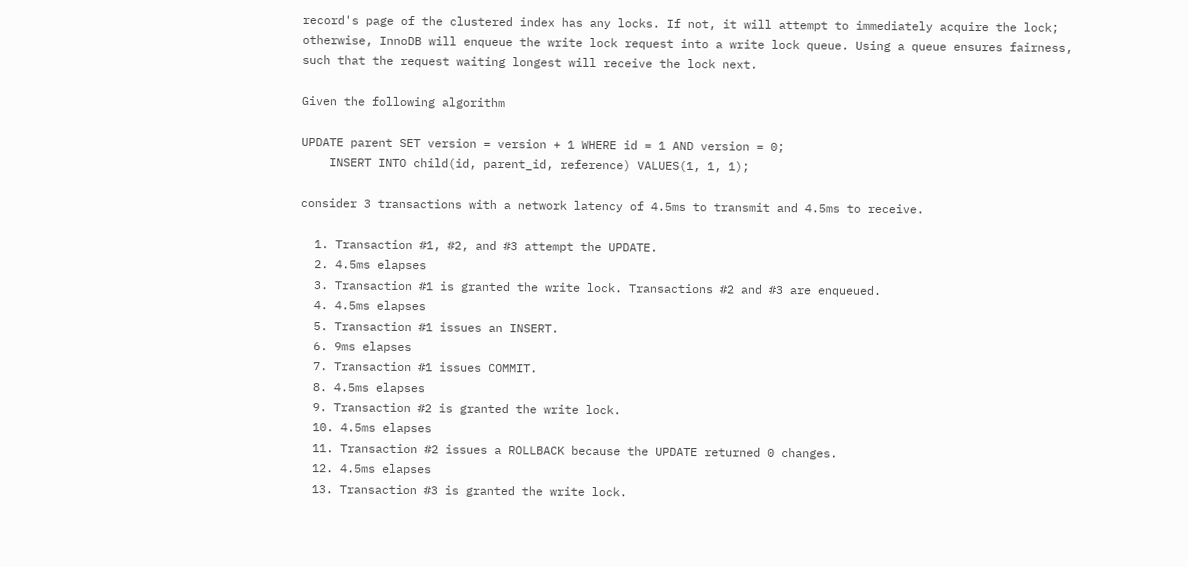record's page of the clustered index has any locks. If not, it will attempt to immediately acquire the lock; otherwise, InnoDB will enqueue the write lock request into a write lock queue. Using a queue ensures fairness, such that the request waiting longest will receive the lock next.

Given the following algorithm

UPDATE parent SET version = version + 1 WHERE id = 1 AND version = 0;
    INSERT INTO child(id, parent_id, reference) VALUES(1, 1, 1);

consider 3 transactions with a network latency of 4.5ms to transmit and 4.5ms to receive.

  1. Transaction #1, #2, and #3 attempt the UPDATE.
  2. 4.5ms elapses
  3. Transaction #1 is granted the write lock. Transactions #2 and #3 are enqueued.
  4. 4.5ms elapses
  5. Transaction #1 issues an INSERT.
  6. 9ms elapses
  7. Transaction #1 issues COMMIT.
  8. 4.5ms elapses
  9. Transaction #2 is granted the write lock.
  10. 4.5ms elapses
  11. Transaction #2 issues a ROLLBACK because the UPDATE returned 0 changes.
  12. 4.5ms elapses
  13. Transaction #3 is granted the write lock.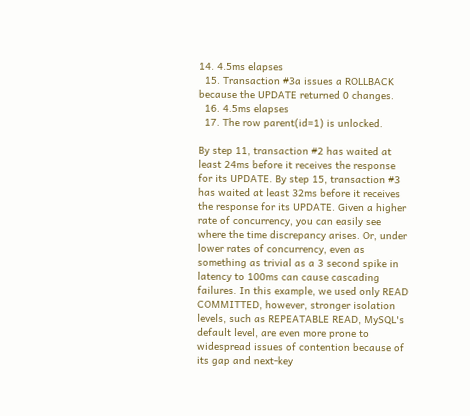14. 4.5ms elapses
  15. Transaction #3a issues a ROLLBACK because the UPDATE returned 0 changes.
  16. 4.5ms elapses
  17. The row parent(id=1) is unlocked.

By step 11, transaction #2 has waited at least 24ms before it receives the response for its UPDATE. By step 15, transaction #3 has waited at least 32ms before it receives the response for its UPDATE. Given a higher rate of concurrency, you can easily see where the time discrepancy arises. Or, under lower rates of concurrency, even as something as trivial as a 3 second spike in latency to 100ms can cause cascading failures. In this example, we used only READ COMMITTED, however, stronger isolation levels, such as REPEATABLE READ, MySQL's default level, are even more prone to widespread issues of contention because of its gap and next-key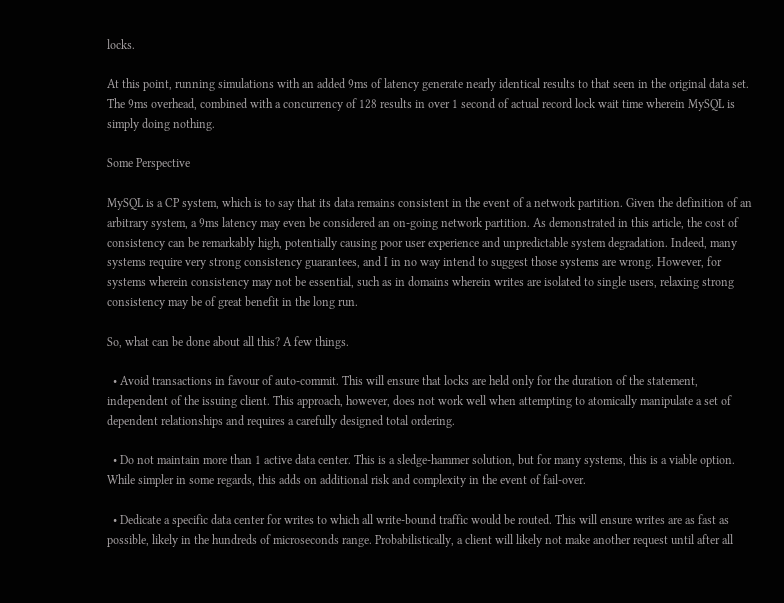locks.

At this point, running simulations with an added 9ms of latency generate nearly identical results to that seen in the original data set. The 9ms overhead, combined with a concurrency of 128 results in over 1 second of actual record lock wait time wherein MySQL is simply doing nothing.

Some Perspective

MySQL is a CP system, which is to say that its data remains consistent in the event of a network partition. Given the definition of an arbitrary system, a 9ms latency may even be considered an on-going network partition. As demonstrated in this article, the cost of consistency can be remarkably high, potentially causing poor user experience and unpredictable system degradation. Indeed, many systems require very strong consistency guarantees, and I in no way intend to suggest those systems are wrong. However, for systems wherein consistency may not be essential, such as in domains wherein writes are isolated to single users, relaxing strong consistency may be of great benefit in the long run.

So, what can be done about all this? A few things.

  • Avoid transactions in favour of auto-commit. This will ensure that locks are held only for the duration of the statement, independent of the issuing client. This approach, however, does not work well when attempting to atomically manipulate a set of dependent relationships and requires a carefully designed total ordering.

  • Do not maintain more than 1 active data center. This is a sledge-hammer solution, but for many systems, this is a viable option. While simpler in some regards, this adds on additional risk and complexity in the event of fail-over.

  • Dedicate a specific data center for writes to which all write-bound traffic would be routed. This will ensure writes are as fast as possible, likely in the hundreds of microseconds range. Probabilistically, a client will likely not make another request until after all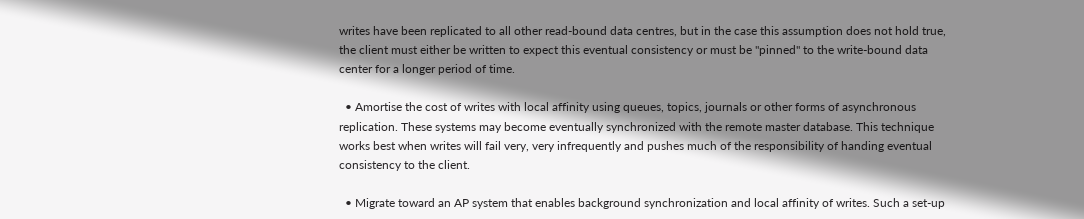writes have been replicated to all other read-bound data centres, but in the case this assumption does not hold true, the client must either be written to expect this eventual consistency or must be "pinned" to the write-bound data center for a longer period of time.

  • Amortise the cost of writes with local affinity using queues, topics, journals or other forms of asynchronous replication. These systems may become eventually synchronized with the remote master database. This technique works best when writes will fail very, very infrequently and pushes much of the responsibility of handing eventual consistency to the client.

  • Migrate toward an AP system that enables background synchronization and local affinity of writes. Such a set-up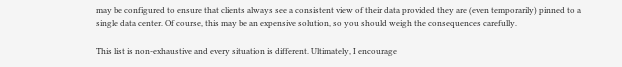may be configured to ensure that clients always see a consistent view of their data provided they are (even temporarily) pinned to a single data center. Of course, this may be an expensive solution, so you should weigh the consequences carefully.

This list is non-exhaustive and every situation is different. Ultimately, I encourage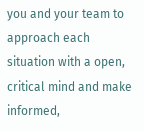you and your team to approach each situation with a open, critical mind and make informed,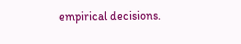empirical decisions.